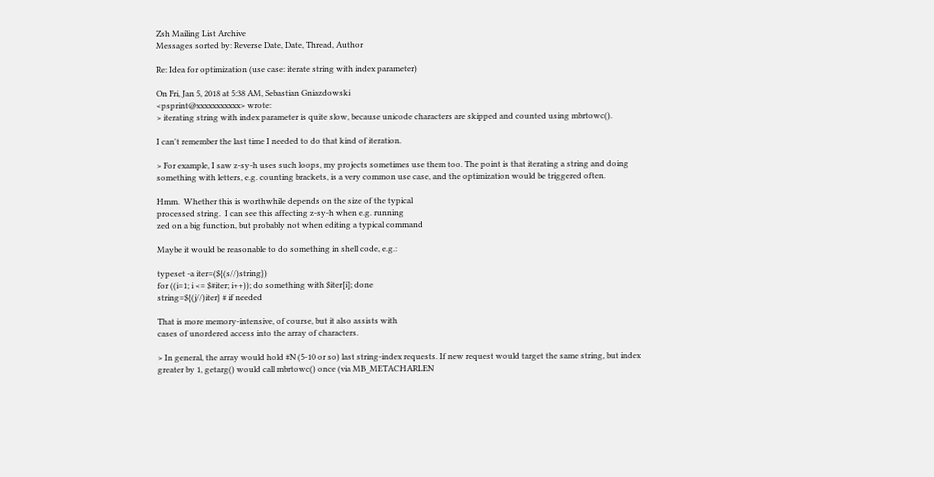Zsh Mailing List Archive
Messages sorted by: Reverse Date, Date, Thread, Author

Re: Idea for optimization (use case: iterate string with index parameter)

On Fri, Jan 5, 2018 at 5:38 AM, Sebastian Gniazdowski
<psprint@xxxxxxxxxxx> wrote:
> iterating string with index parameter is quite slow, because unicode characters are skipped and counted using mbrtowc().

I can't remember the last time I needed to do that kind of iteration.

> For example, I saw z-sy-h uses such loops, my projects sometimes use them too. The point is that iterating a string and doing something with letters, e.g. counting brackets, is a very common use case, and the optimization would be triggered often.

Hmm.  Whether this is worthwhile depends on the size of the typical
processed string.  I can see this affecting z-sy-h when e.g. running
zed on a big function, but probably not when editing a typical command

Maybe it would be reasonable to do something in shell code, e.g.:

typeset -a iter=(${(s//)string})
for ((i=1; i <= $#iter; i++)); do something with $iter[i]; done
string=${(j//)iter} # if needed

That is more memory-intensive, of course, but it also assists with
cases of unordered access into the array of characters.

> In general, the array would hold #N (5-10 or so) last string-index requests. If new request would target the same string, but index greater by 1, getarg() would call mbrtowc() once (via MB_METACHARLEN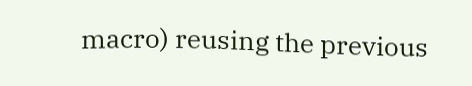macro) reusing the previous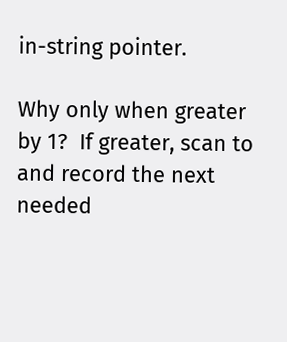in-string pointer.

Why only when greater by 1?  If greater, scan to and record the next
needed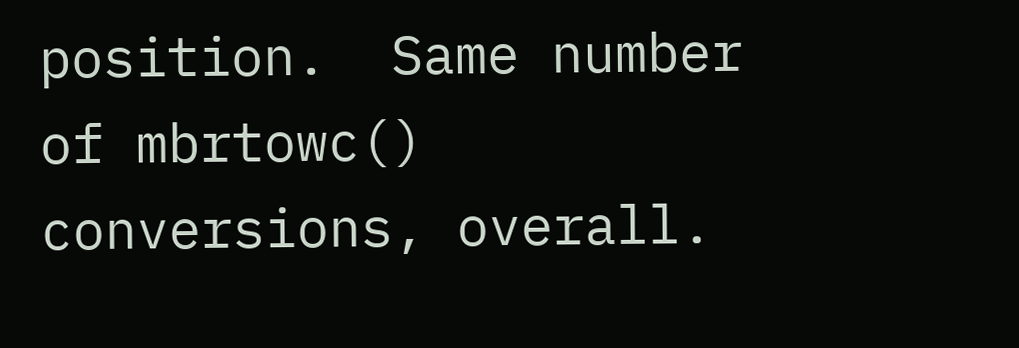position.  Same number of mbrtowc() conversions, overall.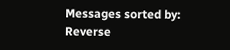Messages sorted by: Reverse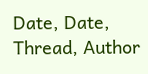Date, Date, Thread, Author